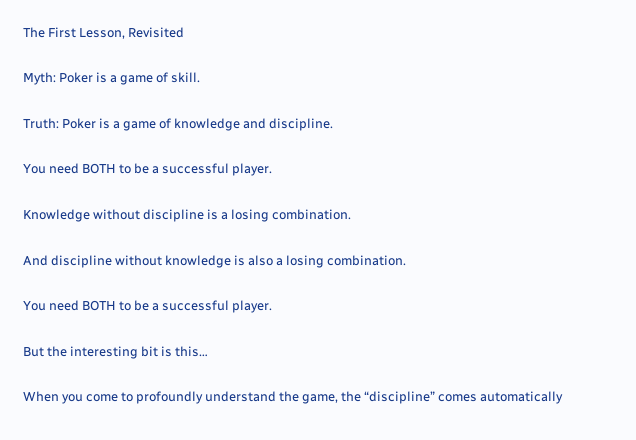The First Lesson, Revisited

Myth: Poker is a game of skill.

Truth: Poker is a game of knowledge and discipline.

You need BOTH to be a successful player.

Knowledge without discipline is a losing combination.

And discipline without knowledge is also a losing combination.

You need BOTH to be a successful player.

But the interesting bit is this…

When you come to profoundly understand the game, the “discipline” comes automatically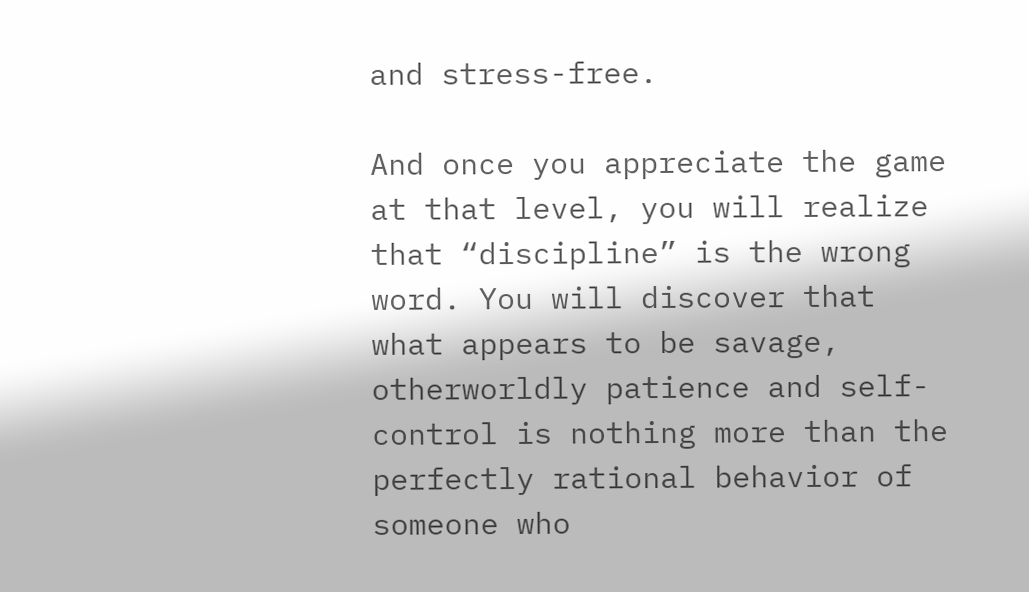and stress-free.

And once you appreciate the game at that level, you will realize that “discipline” is the wrong word. You will discover that what appears to be savage, otherworldly patience and self-control is nothing more than the perfectly rational behavior of someone who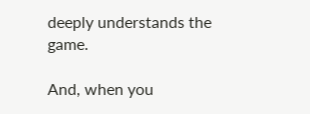deeply understands the game.

And, when you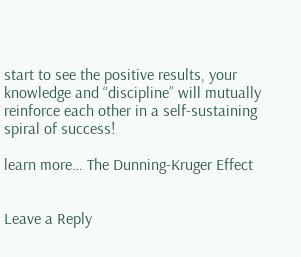start to see the positive results, your knowledge and “discipline” will mutually reinforce each other in a self-sustaining spiral of success!

learn more… The Dunning-Kruger Effect


Leave a Reply